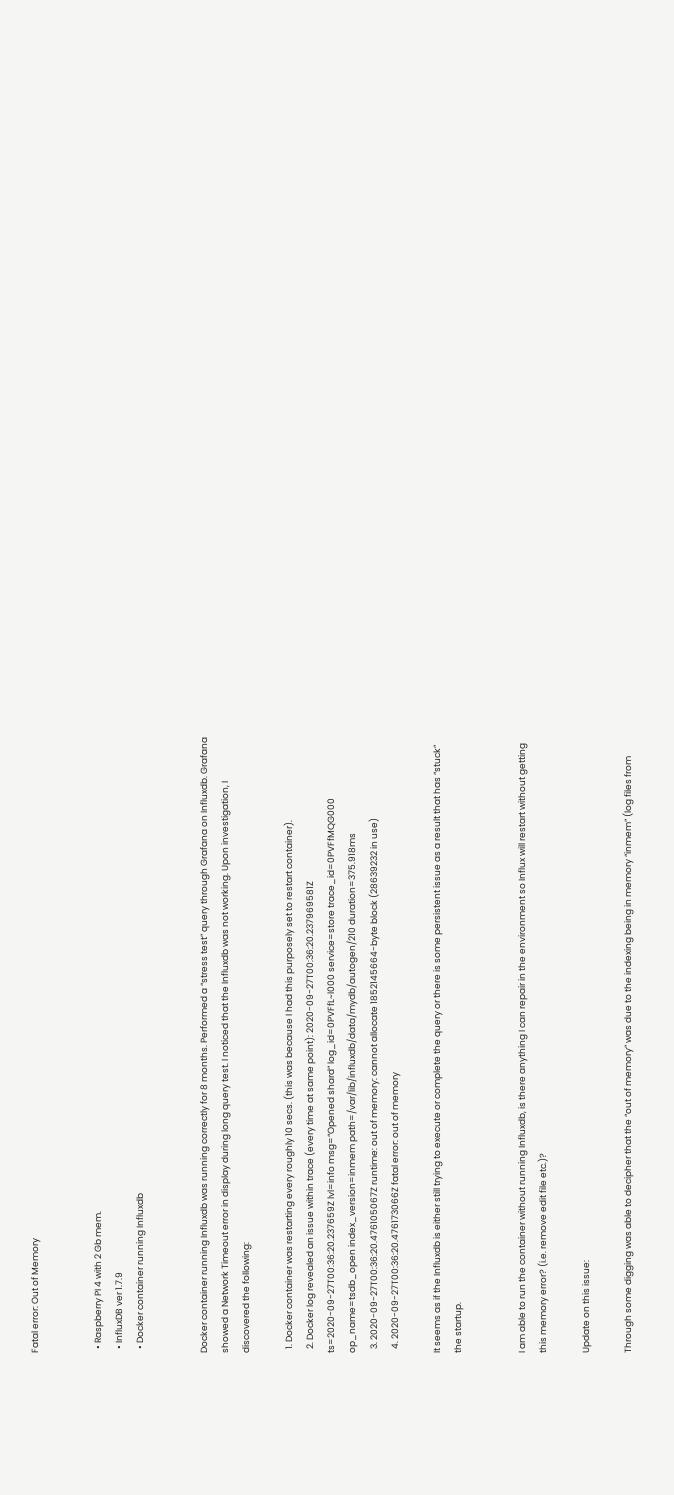Fatal error: Out of Memory


  • Raspberry PI 4 with 2 Gb mem.
  • InfluxDB ver 1.7.9
  • Docker container running Influxdb


Docker container running Influxdb was running correctly for 8 months. Performed a “stress test” query through Grafana on Influxdb. Grafana showed a Network Timeout error in display during long query test. I noticed that the Influxdb was not working. Upon investigation, I discovered the following:

  1. Docker container was restarting every roughly 10 secs. (this was because I had this purposely set to restart container).
  2. Docker log revealed an issue within trace (every time at same point): 2020-09-27T00:36:20.237969581Z ts=2020-09-27T00:36:20.237659Z lvl=info msg=“Opened shard” log_id=0PVFfL~l000 service=store trace_id=0PVFfMQG000 op_name=tsdb_open index_version=inmem path=/var/lib/influxdb/data/mydb/autogen/210 duration=375.918ms
  3. 2020-09-27T00:36:20.476105067Z runtime: out of memory: cannot allocate 1852145664-byte block (28639232 in use)
  4. 2020-09-27T00:36:20.476173066Z fatal error: out of memory

It seems as if the Influxdb is either still trying to execute or complete the query or there is some persistent issue as a result that has “stuck” the startup.


I am able to run the container without running Influxdb, is there anything I can repair in the environment so Influx will restart without getting this memory error? (i.e. remove edit file etc.)?

Update on this issue:

Through some digging was able to decipher that the “out of memory” was due to the indexing being in memory “inmem” (log files from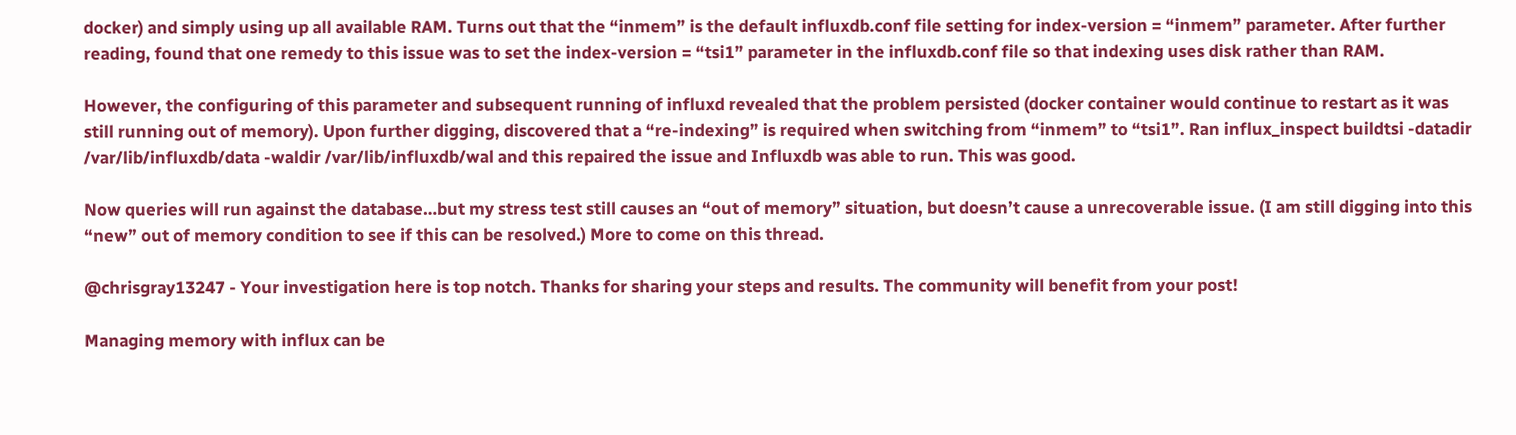docker) and simply using up all available RAM. Turns out that the “inmem” is the default influxdb.conf file setting for index-version = “inmem” parameter. After further reading, found that one remedy to this issue was to set the index-version = “tsi1” parameter in the influxdb.conf file so that indexing uses disk rather than RAM.

However, the configuring of this parameter and subsequent running of influxd revealed that the problem persisted (docker container would continue to restart as it was still running out of memory). Upon further digging, discovered that a “re-indexing” is required when switching from “inmem” to “tsi1”. Ran influx_inspect buildtsi -datadir /var/lib/influxdb/data -waldir /var/lib/influxdb/wal and this repaired the issue and Influxdb was able to run. This was good.

Now queries will run against the database…but my stress test still causes an “out of memory” situation, but doesn’t cause a unrecoverable issue. (I am still digging into this “new” out of memory condition to see if this can be resolved.) More to come on this thread.

@chrisgray13247 - Your investigation here is top notch. Thanks for sharing your steps and results. The community will benefit from your post!

Managing memory with influx can be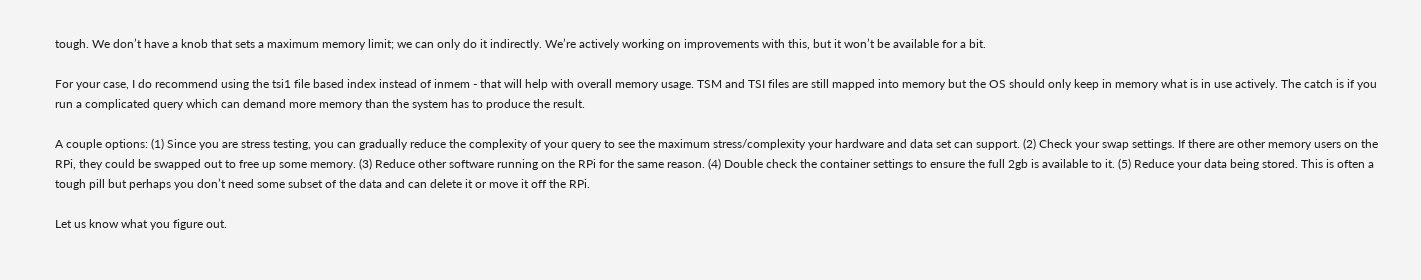tough. We don’t have a knob that sets a maximum memory limit; we can only do it indirectly. We’re actively working on improvements with this, but it won’t be available for a bit.

For your case, I do recommend using the tsi1 file based index instead of inmem - that will help with overall memory usage. TSM and TSI files are still mapped into memory but the OS should only keep in memory what is in use actively. The catch is if you run a complicated query which can demand more memory than the system has to produce the result.

A couple options: (1) Since you are stress testing, you can gradually reduce the complexity of your query to see the maximum stress/complexity your hardware and data set can support. (2) Check your swap settings. If there are other memory users on the RPi, they could be swapped out to free up some memory. (3) Reduce other software running on the RPi for the same reason. (4) Double check the container settings to ensure the full 2gb is available to it. (5) Reduce your data being stored. This is often a tough pill but perhaps you don’t need some subset of the data and can delete it or move it off the RPi.

Let us know what you figure out.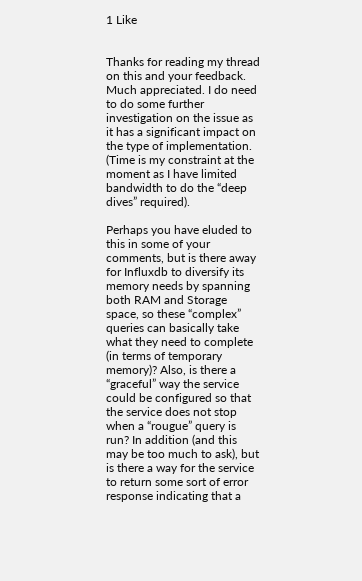1 Like


Thanks for reading my thread on this and your feedback. Much appreciated. I do need to do some further investigation on the issue as it has a significant impact on the type of implementation. (Time is my constraint at the moment as I have limited bandwidth to do the “deep dives” required).

Perhaps you have eluded to this in some of your comments, but is there away for Influxdb to diversify its memory needs by spanning both RAM and Storage space, so these “complex” queries can basically take what they need to complete (in terms of temporary memory)? Also, is there a “graceful” way the service could be configured so that the service does not stop when a “rougue” query is run? In addition (and this may be too much to ask), but is there a way for the service to return some sort of error response indicating that a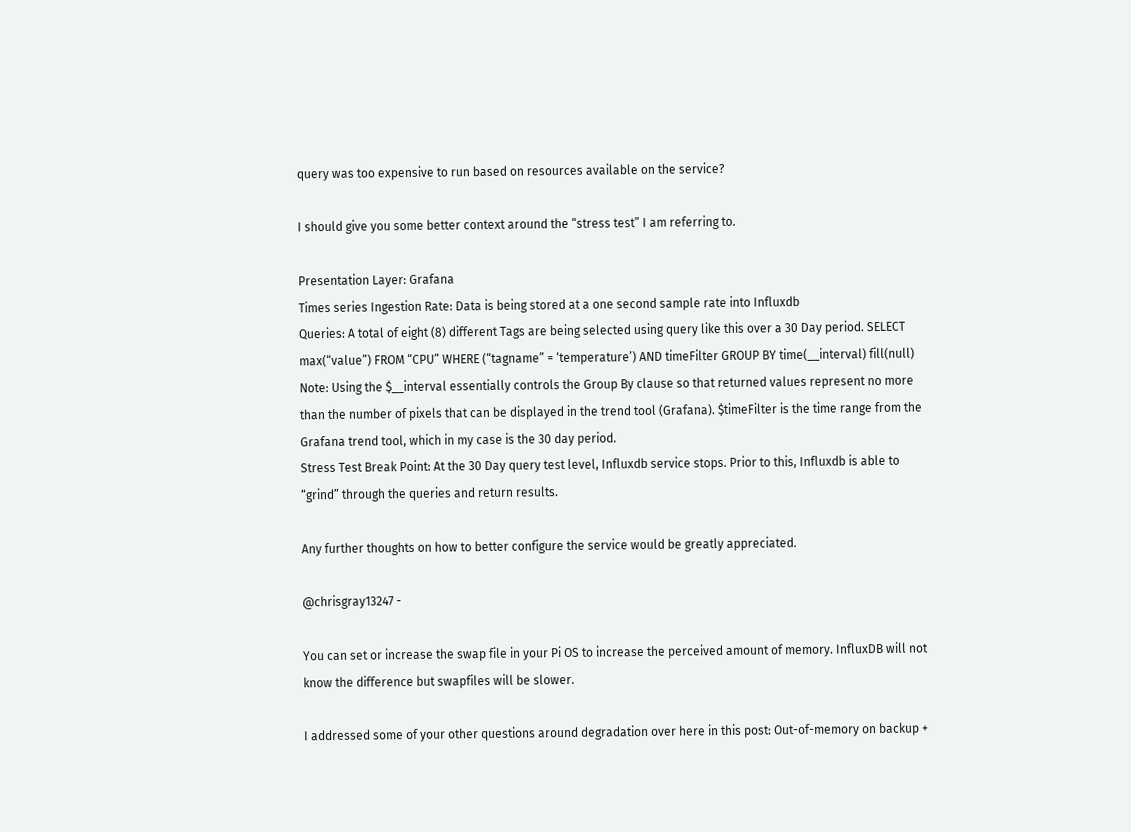query was too expensive to run based on resources available on the service?

I should give you some better context around the “stress test” I am referring to.

Presentation Layer: Grafana
Times series Ingestion Rate: Data is being stored at a one second sample rate into Influxdb
Queries: A total of eight (8) different Tags are being selected using query like this over a 30 Day period. SELECT max(“value”) FROM “CPU” WHERE (“tagname” = ‘temperature’) AND timeFilter GROUP BY time(__interval) fill(null) Note: Using the $__interval essentially controls the Group By clause so that returned values represent no more than the number of pixels that can be displayed in the trend tool (Grafana). $timeFilter is the time range from the Grafana trend tool, which in my case is the 30 day period.
Stress Test Break Point: At the 30 Day query test level, Influxdb service stops. Prior to this, Influxdb is able to “grind” through the queries and return results.

Any further thoughts on how to better configure the service would be greatly appreciated.

@chrisgray13247 -

You can set or increase the swap file in your Pi OS to increase the perceived amount of memory. InfluxDB will not know the difference but swapfiles will be slower.

I addressed some of your other questions around degradation over here in this post: Out-of-memory on backup +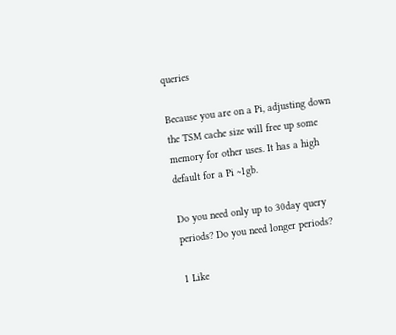queries

Because you are on a Pi, adjusting down the TSM cache size will free up some memory for other uses. It has a high default for a Pi ~1gb.

Do you need only up to 30day query periods? Do you need longer periods?

1 Like